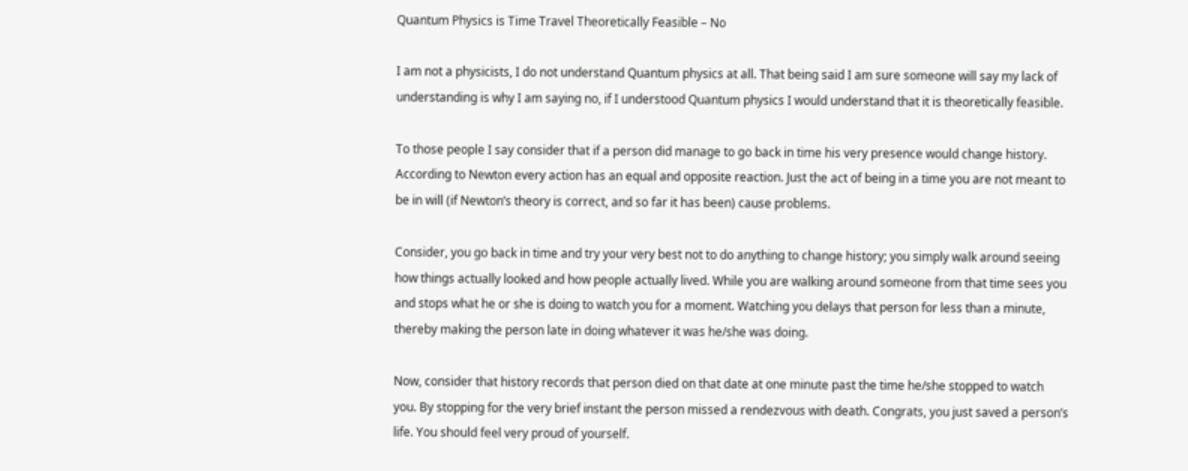Quantum Physics is Time Travel Theoretically Feasible – No

I am not a physicists, I do not understand Quantum physics at all. That being said I am sure someone will say my lack of understanding is why I am saying no, if I understood Quantum physics I would understand that it is theoretically feasible.

To those people I say consider that if a person did manage to go back in time his very presence would change history. According to Newton every action has an equal and opposite reaction. Just the act of being in a time you are not meant to be in will (if Newton’s theory is correct, and so far it has been) cause problems.

Consider, you go back in time and try your very best not to do anything to change history; you simply walk around seeing how things actually looked and how people actually lived. While you are walking around someone from that time sees you and stops what he or she is doing to watch you for a moment. Watching you delays that person for less than a minute, thereby making the person late in doing whatever it was he/she was doing.

Now, consider that history records that person died on that date at one minute past the time he/she stopped to watch you. By stopping for the very brief instant the person missed a rendezvous with death. Congrats, you just saved a person’s life. You should feel very proud of yourself.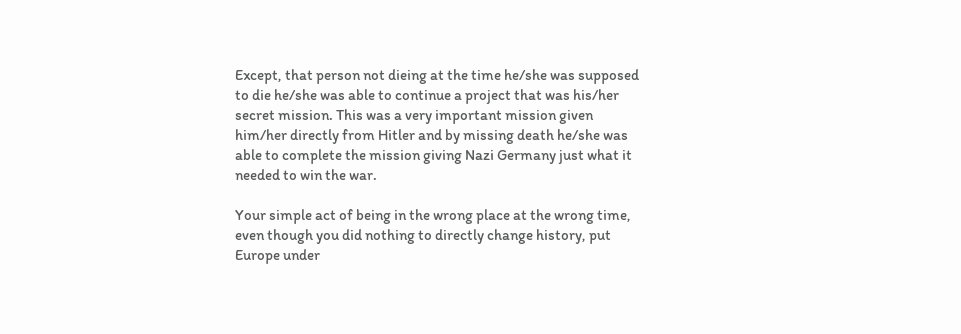Except, that person not dieing at the time he/she was supposed to die he/she was able to continue a project that was his/her secret mission. This was a very important mission given him/her directly from Hitler and by missing death he/she was able to complete the mission giving Nazi Germany just what it needed to win the war.

Your simple act of being in the wrong place at the wrong time, even though you did nothing to directly change history, put Europe under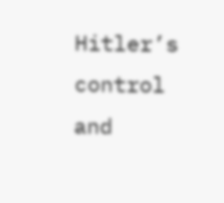Hitler’s control and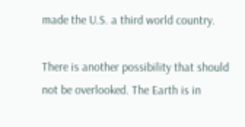made the U.S. a third world country.

There is another possibility that should not be overlooked. The Earth is in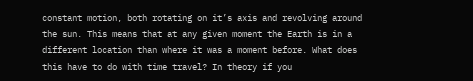constant motion, both rotating on it’s axis and revolving around the sun. This means that at any given moment the Earth is in a different location than where it was a moment before. What does this have to do with time travel? In theory if you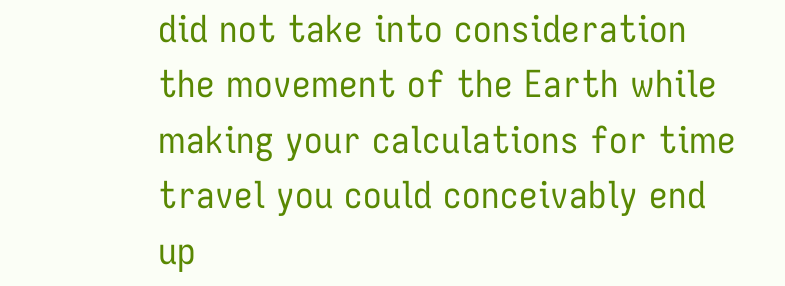did not take into consideration the movement of the Earth while making your calculations for time travel you could conceivably end up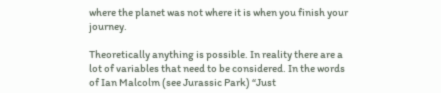where the planet was not where it is when you finish your journey.

Theoretically anything is possible. In reality there are a lot of variables that need to be considered. In the words of Ian Malcolm (see Jurassic Park) “Just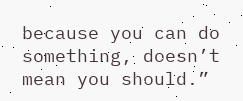because you can do something, doesn’t mean you should.”